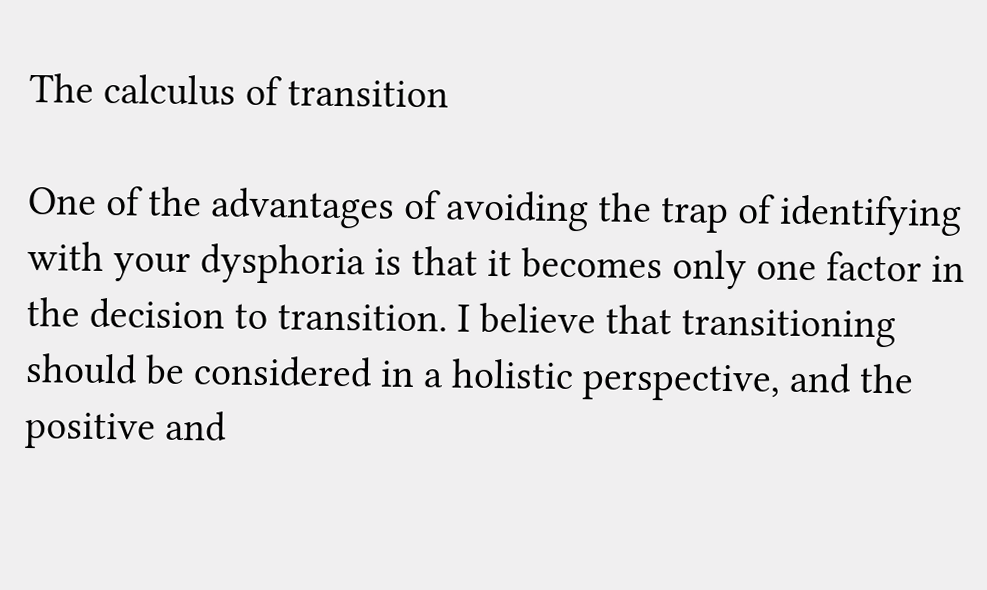The calculus of transition

One of the advantages of avoiding the trap of identifying with your dysphoria is that it becomes only one factor in the decision to transition. I believe that transitioning should be considered in a holistic perspective, and the positive and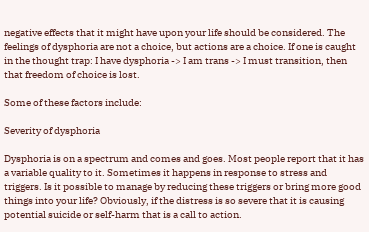negative effects that it might have upon your life should be considered. The feelings of dysphoria are not a choice, but actions are a choice. If one is caught in the thought trap: I have dysphoria -> I am trans -> I must transition, then that freedom of choice is lost.

Some of these factors include:

Severity of dysphoria

Dysphoria is on a spectrum and comes and goes. Most people report that it has a variable quality to it. Sometimes it happens in response to stress and triggers. Is it possible to manage by reducing these triggers or bring more good things into your life? Obviously, if the distress is so severe that it is causing potential suicide or self-harm that is a call to action.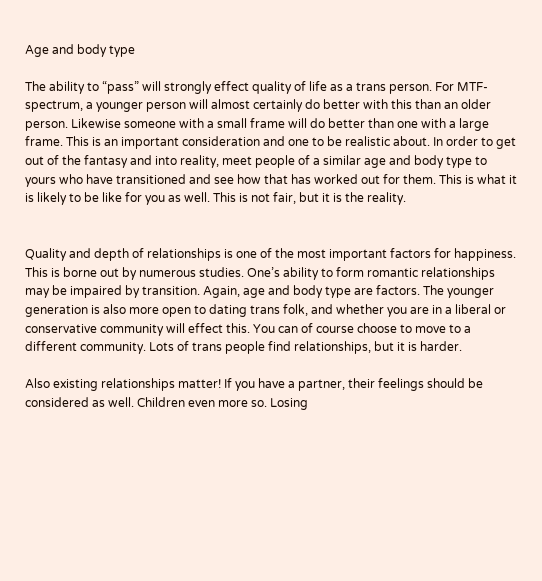Age and body type

The ability to “pass” will strongly effect quality of life as a trans person. For MTF-spectrum, a younger person will almost certainly do better with this than an older person. Likewise someone with a small frame will do better than one with a large frame. This is an important consideration and one to be realistic about. In order to get out of the fantasy and into reality, meet people of a similar age and body type to yours who have transitioned and see how that has worked out for them. This is what it is likely to be like for you as well. This is not fair, but it is the reality.


Quality and depth of relationships is one of the most important factors for happiness. This is borne out by numerous studies. One’s ability to form romantic relationships may be impaired by transition. Again, age and body type are factors. The younger generation is also more open to dating trans folk, and whether you are in a liberal or conservative community will effect this. You can of course choose to move to a different community. Lots of trans people find relationships, but it is harder.

Also existing relationships matter! If you have a partner, their feelings should be considered as well. Children even more so. Losing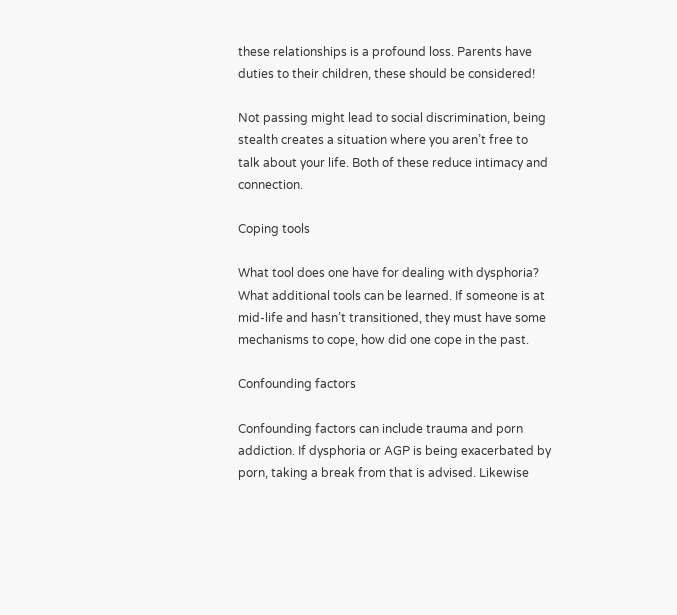these relationships is a profound loss. Parents have duties to their children, these should be considered!

Not passing might lead to social discrimination, being stealth creates a situation where you aren’t free to talk about your life. Both of these reduce intimacy and connection.

Coping tools

What tool does one have for dealing with dysphoria? What additional tools can be learned. If someone is at mid-life and hasn’t transitioned, they must have some mechanisms to cope, how did one cope in the past.

Confounding factors

Confounding factors can include trauma and porn addiction. If dysphoria or AGP is being exacerbated by porn, taking a break from that is advised. Likewise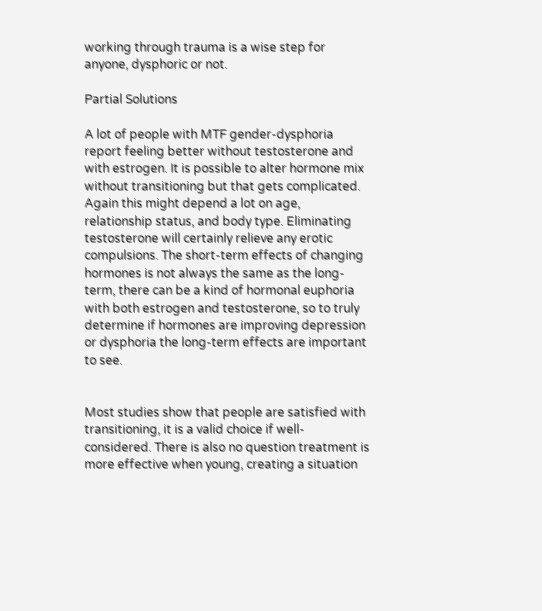working through trauma is a wise step for anyone, dysphoric or not.

Partial Solutions

A lot of people with MTF gender-dysphoria report feeling better without testosterone and with estrogen. It is possible to alter hormone mix without transitioning but that gets complicated. Again this might depend a lot on age, relationship status, and body type. Eliminating testosterone will certainly relieve any erotic compulsions. The short-term effects of changing hormones is not always the same as the long-term, there can be a kind of hormonal euphoria with both estrogen and testosterone, so to truly determine if hormones are improving depression or dysphoria the long-term effects are important to see.


Most studies show that people are satisfied with transitioning, it is a valid choice if well-considered. There is also no question treatment is more effective when young, creating a situation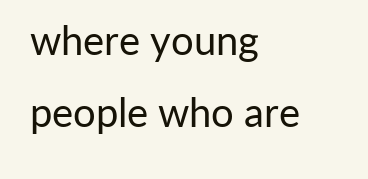where young people who are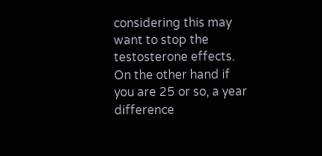considering this may want to stop the testosterone effects. On the other hand if you are 25 or so, a year difference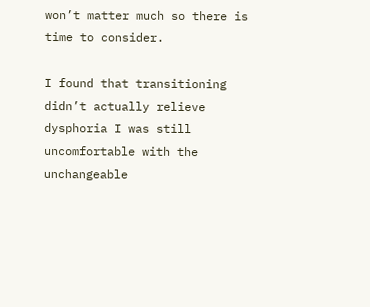won’t matter much so there is time to consider.

I found that transitioning didn’t actually relieve dysphoria I was still uncomfortable with the unchangeable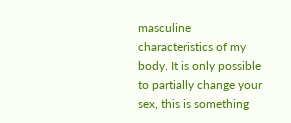masculine characteristics of my body. It is only possible to partially change your sex, this is something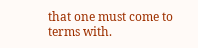that one must come to terms with.